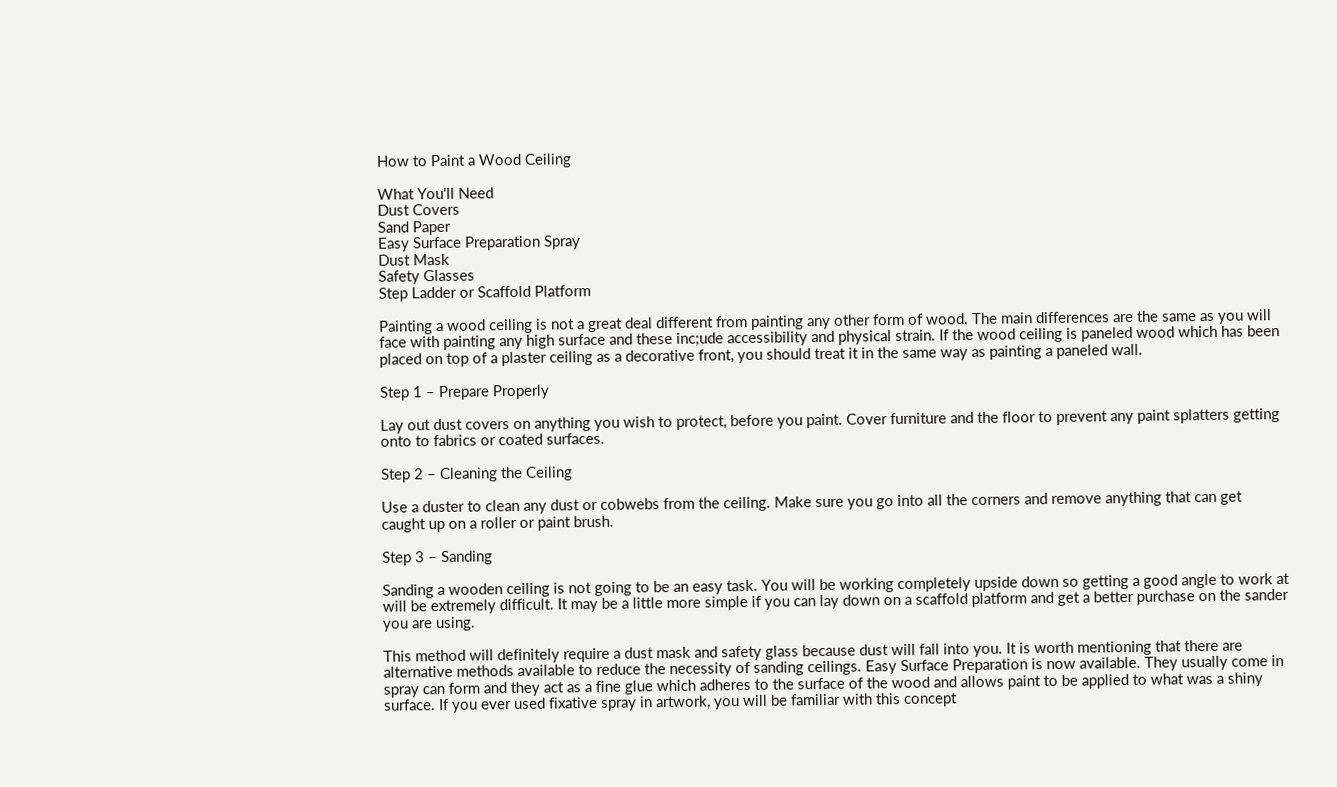How to Paint a Wood Ceiling

What You'll Need
Dust Covers
Sand Paper
Easy Surface Preparation Spray
Dust Mask
Safety Glasses
Step Ladder or Scaffold Platform

Painting a wood ceiling is not a great deal different from painting any other form of wood. The main differences are the same as you will face with painting any high surface and these inc;ude accessibility and physical strain. If the wood ceiling is paneled wood which has been placed on top of a plaster ceiling as a decorative front, you should treat it in the same way as painting a paneled wall.

Step 1 – Prepare Properly

Lay out dust covers on anything you wish to protect, before you paint. Cover furniture and the floor to prevent any paint splatters getting onto to fabrics or coated surfaces.

Step 2 – Cleaning the Ceiling

Use a duster to clean any dust or cobwebs from the ceiling. Make sure you go into all the corners and remove anything that can get caught up on a roller or paint brush.

Step 3 – Sanding

Sanding a wooden ceiling is not going to be an easy task. You will be working completely upside down so getting a good angle to work at will be extremely difficult. It may be a little more simple if you can lay down on a scaffold platform and get a better purchase on the sander you are using.

This method will definitely require a dust mask and safety glass because dust will fall into you. It is worth mentioning that there are alternative methods available to reduce the necessity of sanding ceilings. Easy Surface Preparation is now available. They usually come in spray can form and they act as a fine glue which adheres to the surface of the wood and allows paint to be applied to what was a shiny surface. If you ever used fixative spray in artwork, you will be familiar with this concept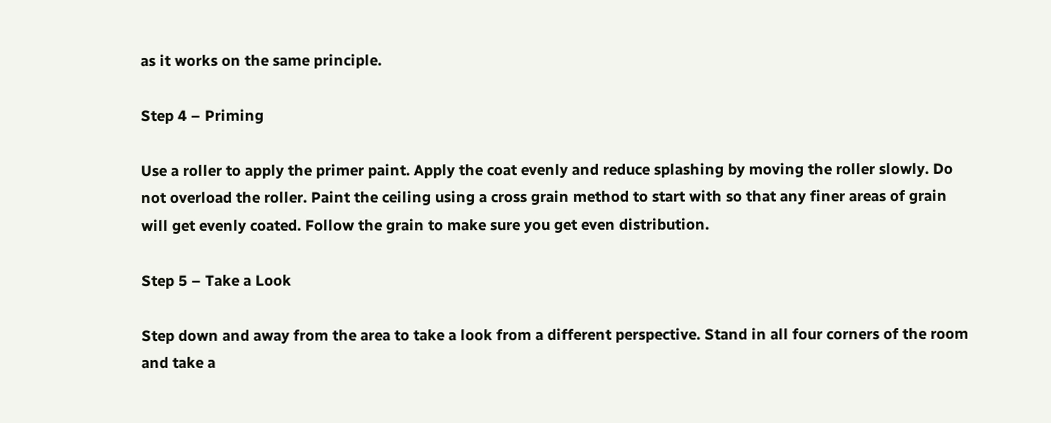as it works on the same principle.

Step 4 – Priming

Use a roller to apply the primer paint. Apply the coat evenly and reduce splashing by moving the roller slowly. Do not overload the roller. Paint the ceiling using a cross grain method to start with so that any finer areas of grain will get evenly coated. Follow the grain to make sure you get even distribution.

Step 5 – Take a Look

Step down and away from the area to take a look from a different perspective. Stand in all four corners of the room and take a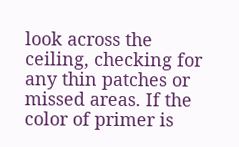look across the ceiling, checking for any thin patches or missed areas. If the color of primer is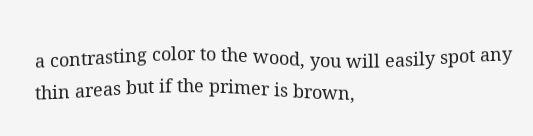a contrasting color to the wood, you will easily spot any thin areas but if the primer is brown,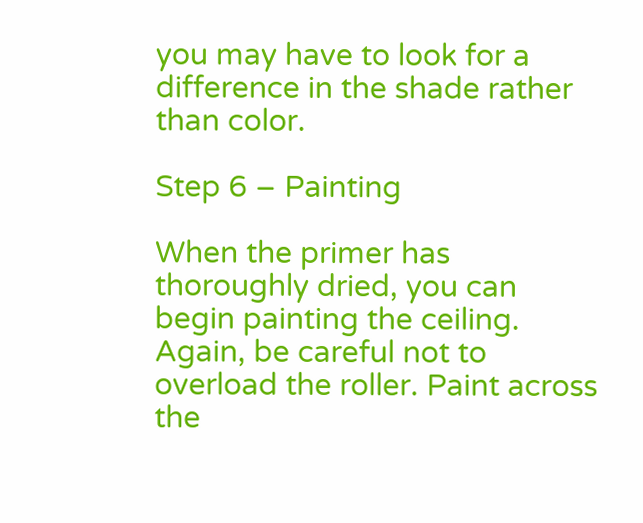you may have to look for a difference in the shade rather than color.

Step 6 – Painting

When the primer has thoroughly dried, you can begin painting the ceiling. Again, be careful not to overload the roller. Paint across the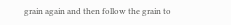grain again and then follow the grain to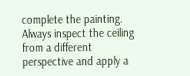complete the painting. Always inspect the ceiling from a different perspective and apply a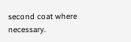second coat where necessary.